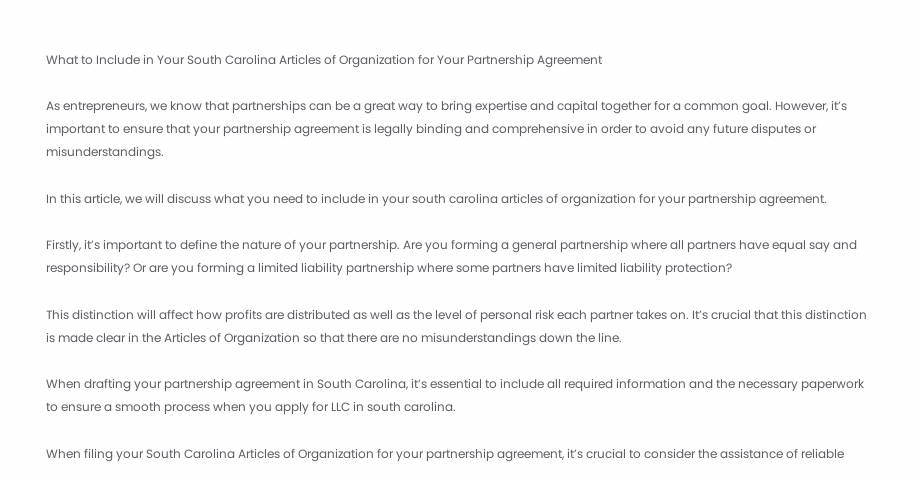What to Include in Your South Carolina Articles of Organization for Your Partnership Agreement

As entrepreneurs, we know that partnerships can be a great way to bring expertise and capital together for a common goal. However, it’s important to ensure that your partnership agreement is legally binding and comprehensive in order to avoid any future disputes or misunderstandings.

In this article, we will discuss what you need to include in your south carolina articles of organization for your partnership agreement.

Firstly, it’s important to define the nature of your partnership. Are you forming a general partnership where all partners have equal say and responsibility? Or are you forming a limited liability partnership where some partners have limited liability protection?

This distinction will affect how profits are distributed as well as the level of personal risk each partner takes on. It’s crucial that this distinction is made clear in the Articles of Organization so that there are no misunderstandings down the line.

When drafting your partnership agreement in South Carolina, it’s essential to include all required information and the necessary paperwork to ensure a smooth process when you apply for LLC in south carolina.

When filing your South Carolina Articles of Organization for your partnership agreement, it’s crucial to consider the assistance of reliable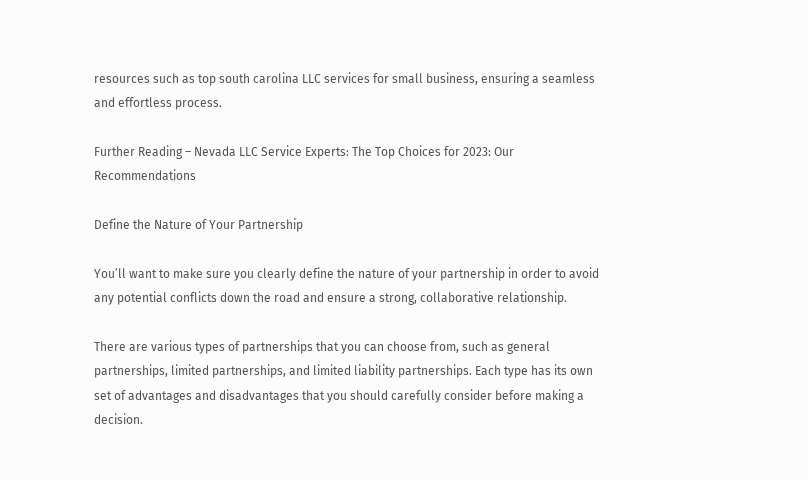resources such as top south carolina LLC services for small business, ensuring a seamless and effortless process.

Further Reading – Nevada LLC Service Experts: The Top Choices for 2023: Our Recommendations

Define the Nature of Your Partnership

You’ll want to make sure you clearly define the nature of your partnership in order to avoid any potential conflicts down the road and ensure a strong, collaborative relationship.

There are various types of partnerships that you can choose from, such as general partnerships, limited partnerships, and limited liability partnerships. Each type has its own set of advantages and disadvantages that you should carefully consider before making a decision.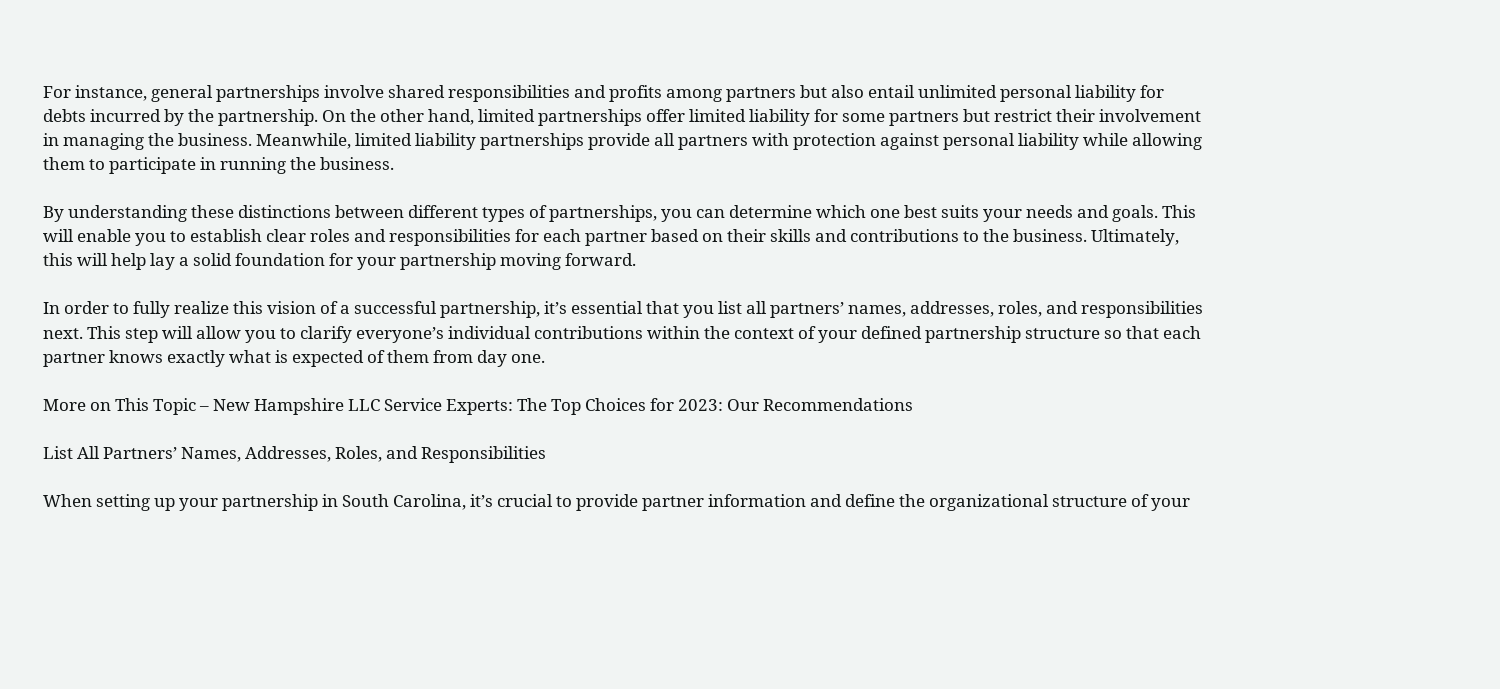For instance, general partnerships involve shared responsibilities and profits among partners but also entail unlimited personal liability for debts incurred by the partnership. On the other hand, limited partnerships offer limited liability for some partners but restrict their involvement in managing the business. Meanwhile, limited liability partnerships provide all partners with protection against personal liability while allowing them to participate in running the business.

By understanding these distinctions between different types of partnerships, you can determine which one best suits your needs and goals. This will enable you to establish clear roles and responsibilities for each partner based on their skills and contributions to the business. Ultimately, this will help lay a solid foundation for your partnership moving forward.

In order to fully realize this vision of a successful partnership, it’s essential that you list all partners’ names, addresses, roles, and responsibilities next. This step will allow you to clarify everyone’s individual contributions within the context of your defined partnership structure so that each partner knows exactly what is expected of them from day one.

More on This Topic – New Hampshire LLC Service Experts: The Top Choices for 2023: Our Recommendations

List All Partners’ Names, Addresses, Roles, and Responsibilities

When setting up your partnership in South Carolina, it’s crucial to provide partner information and define the organizational structure of your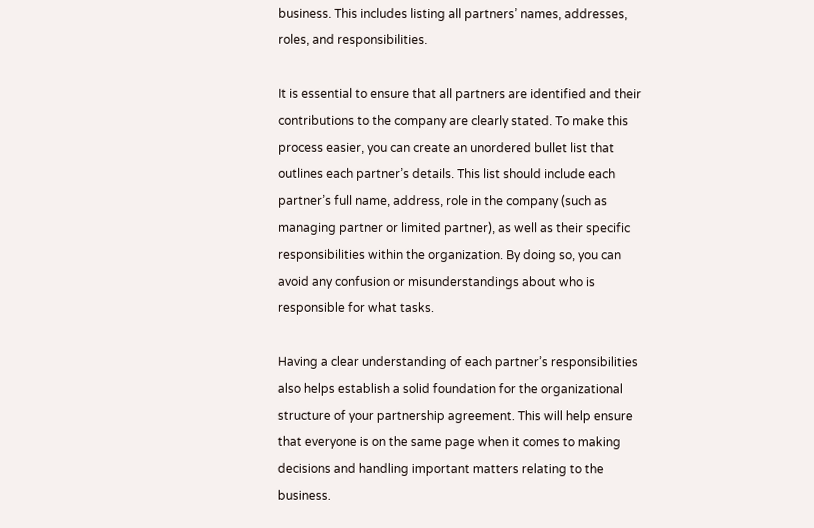business. This includes listing all partners’ names, addresses, roles, and responsibilities.

It is essential to ensure that all partners are identified and their contributions to the company are clearly stated. To make this process easier, you can create an unordered bullet list that outlines each partner’s details. This list should include each partner’s full name, address, role in the company (such as managing partner or limited partner), as well as their specific responsibilities within the organization. By doing so, you can avoid any confusion or misunderstandings about who is responsible for what tasks.

Having a clear understanding of each partner’s responsibilities also helps establish a solid foundation for the organizational structure of your partnership agreement. This will help ensure that everyone is on the same page when it comes to making decisions and handling important matters relating to the business.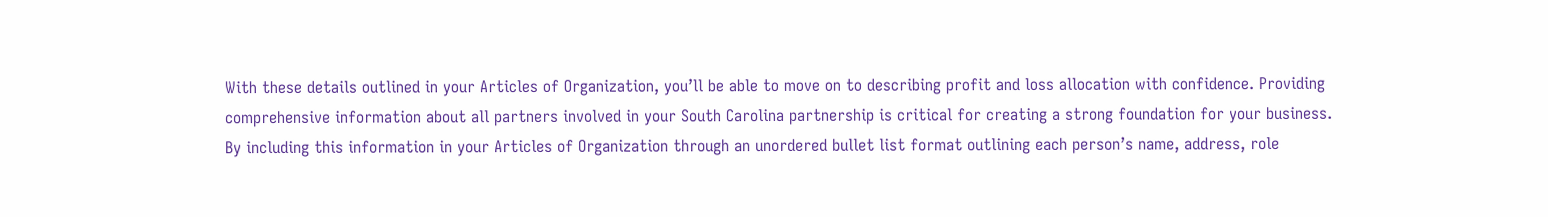With these details outlined in your Articles of Organization, you’ll be able to move on to describing profit and loss allocation with confidence. Providing comprehensive information about all partners involved in your South Carolina partnership is critical for creating a strong foundation for your business. By including this information in your Articles of Organization through an unordered bullet list format outlining each person’s name, address, role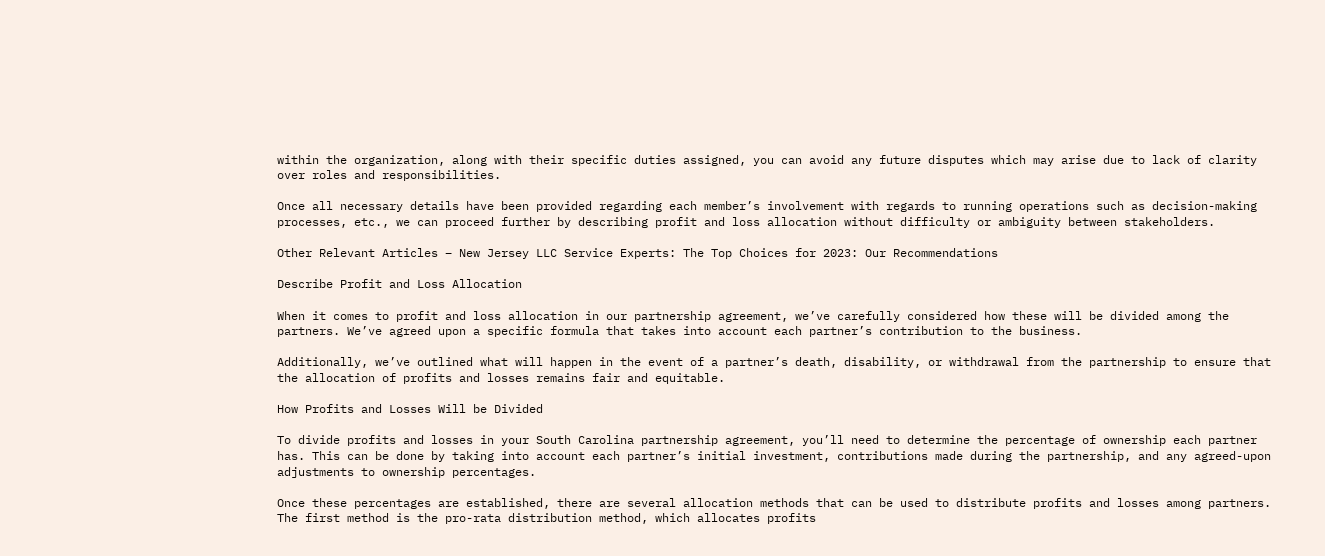within the organization, along with their specific duties assigned, you can avoid any future disputes which may arise due to lack of clarity over roles and responsibilities.

Once all necessary details have been provided regarding each member’s involvement with regards to running operations such as decision-making processes, etc., we can proceed further by describing profit and loss allocation without difficulty or ambiguity between stakeholders.

Other Relevant Articles – New Jersey LLC Service Experts: The Top Choices for 2023: Our Recommendations

Describe Profit and Loss Allocation

When it comes to profit and loss allocation in our partnership agreement, we’ve carefully considered how these will be divided among the partners. We’ve agreed upon a specific formula that takes into account each partner’s contribution to the business.

Additionally, we’ve outlined what will happen in the event of a partner’s death, disability, or withdrawal from the partnership to ensure that the allocation of profits and losses remains fair and equitable.

How Profits and Losses Will be Divided

To divide profits and losses in your South Carolina partnership agreement, you’ll need to determine the percentage of ownership each partner has. This can be done by taking into account each partner’s initial investment, contributions made during the partnership, and any agreed-upon adjustments to ownership percentages.

Once these percentages are established, there are several allocation methods that can be used to distribute profits and losses among partners. The first method is the pro-rata distribution method, which allocates profits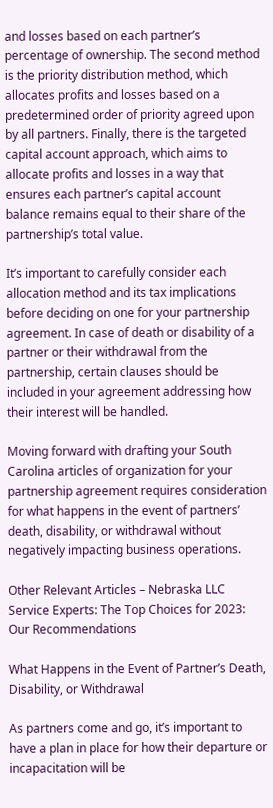and losses based on each partner’s percentage of ownership. The second method is the priority distribution method, which allocates profits and losses based on a predetermined order of priority agreed upon by all partners. Finally, there is the targeted capital account approach, which aims to allocate profits and losses in a way that ensures each partner’s capital account balance remains equal to their share of the partnership’s total value.

It’s important to carefully consider each allocation method and its tax implications before deciding on one for your partnership agreement. In case of death or disability of a partner or their withdrawal from the partnership, certain clauses should be included in your agreement addressing how their interest will be handled.

Moving forward with drafting your South Carolina articles of organization for your partnership agreement requires consideration for what happens in the event of partners’ death, disability, or withdrawal without negatively impacting business operations.

Other Relevant Articles – Nebraska LLC Service Experts: The Top Choices for 2023: Our Recommendations

What Happens in the Event of Partner’s Death, Disability, or Withdrawal

As partners come and go, it’s important to have a plan in place for how their departure or incapacitation will be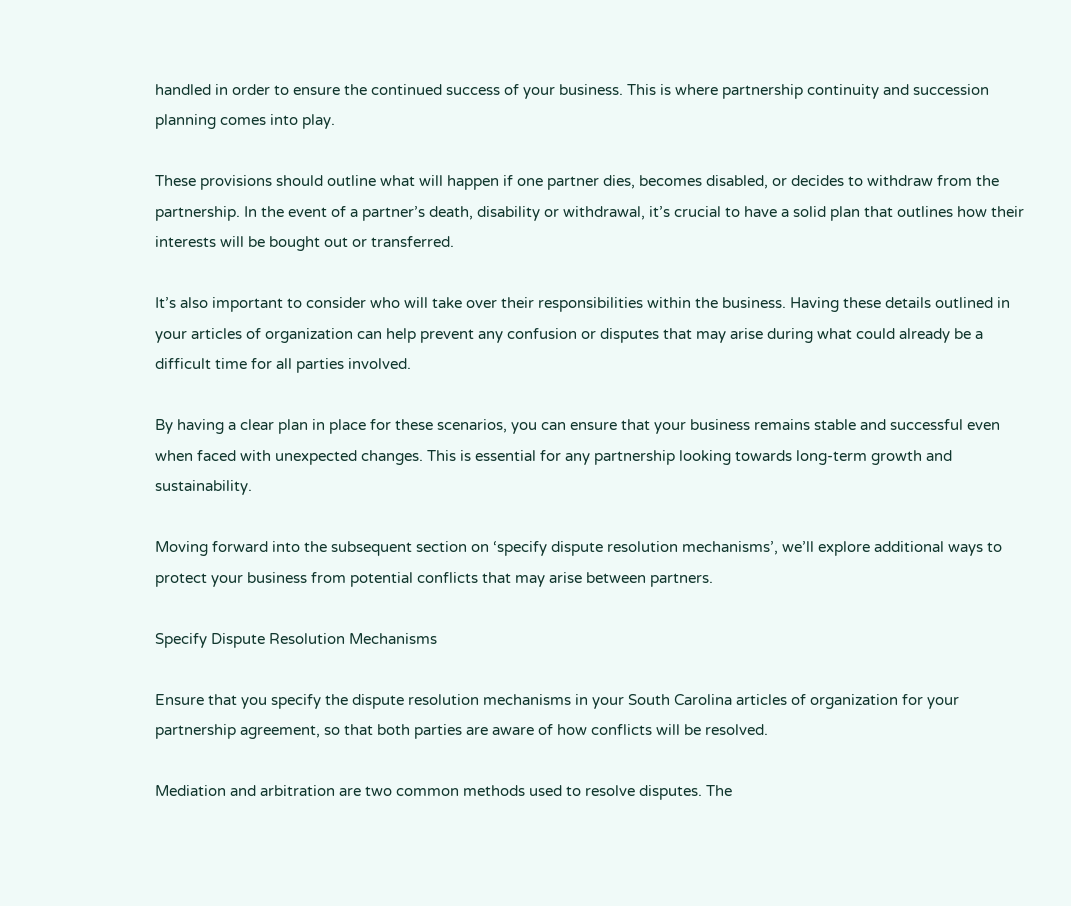handled in order to ensure the continued success of your business. This is where partnership continuity and succession planning comes into play.

These provisions should outline what will happen if one partner dies, becomes disabled, or decides to withdraw from the partnership. In the event of a partner’s death, disability or withdrawal, it’s crucial to have a solid plan that outlines how their interests will be bought out or transferred.

It’s also important to consider who will take over their responsibilities within the business. Having these details outlined in your articles of organization can help prevent any confusion or disputes that may arise during what could already be a difficult time for all parties involved.

By having a clear plan in place for these scenarios, you can ensure that your business remains stable and successful even when faced with unexpected changes. This is essential for any partnership looking towards long-term growth and sustainability.

Moving forward into the subsequent section on ‘specify dispute resolution mechanisms’, we’ll explore additional ways to protect your business from potential conflicts that may arise between partners.

Specify Dispute Resolution Mechanisms

Ensure that you specify the dispute resolution mechanisms in your South Carolina articles of organization for your partnership agreement, so that both parties are aware of how conflicts will be resolved.

Mediation and arbitration are two common methods used to resolve disputes. The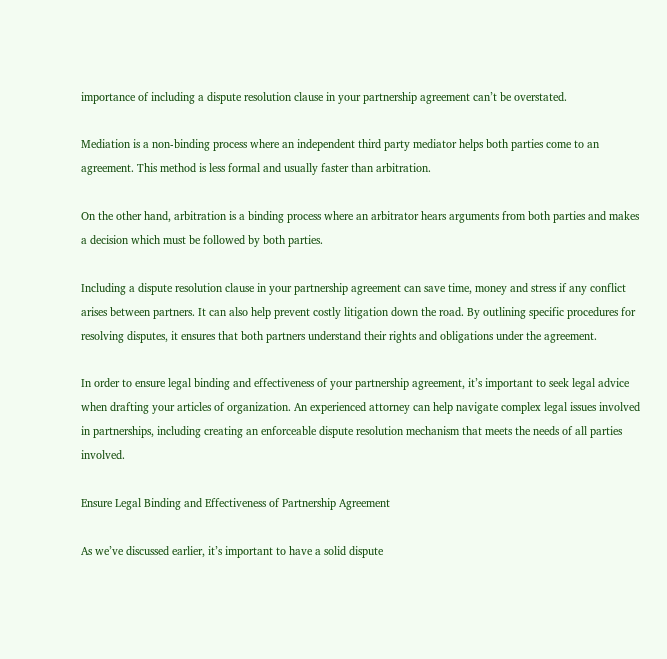importance of including a dispute resolution clause in your partnership agreement can’t be overstated.

Mediation is a non-binding process where an independent third party mediator helps both parties come to an agreement. This method is less formal and usually faster than arbitration.

On the other hand, arbitration is a binding process where an arbitrator hears arguments from both parties and makes a decision which must be followed by both parties.

Including a dispute resolution clause in your partnership agreement can save time, money and stress if any conflict arises between partners. It can also help prevent costly litigation down the road. By outlining specific procedures for resolving disputes, it ensures that both partners understand their rights and obligations under the agreement.

In order to ensure legal binding and effectiveness of your partnership agreement, it’s important to seek legal advice when drafting your articles of organization. An experienced attorney can help navigate complex legal issues involved in partnerships, including creating an enforceable dispute resolution mechanism that meets the needs of all parties involved.

Ensure Legal Binding and Effectiveness of Partnership Agreement

As we’ve discussed earlier, it’s important to have a solid dispute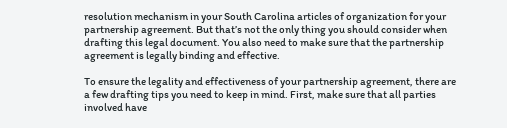resolution mechanism in your South Carolina articles of organization for your partnership agreement. But that’s not the only thing you should consider when drafting this legal document. You also need to make sure that the partnership agreement is legally binding and effective.

To ensure the legality and effectiveness of your partnership agreement, there are a few drafting tips you need to keep in mind. First, make sure that all parties involved have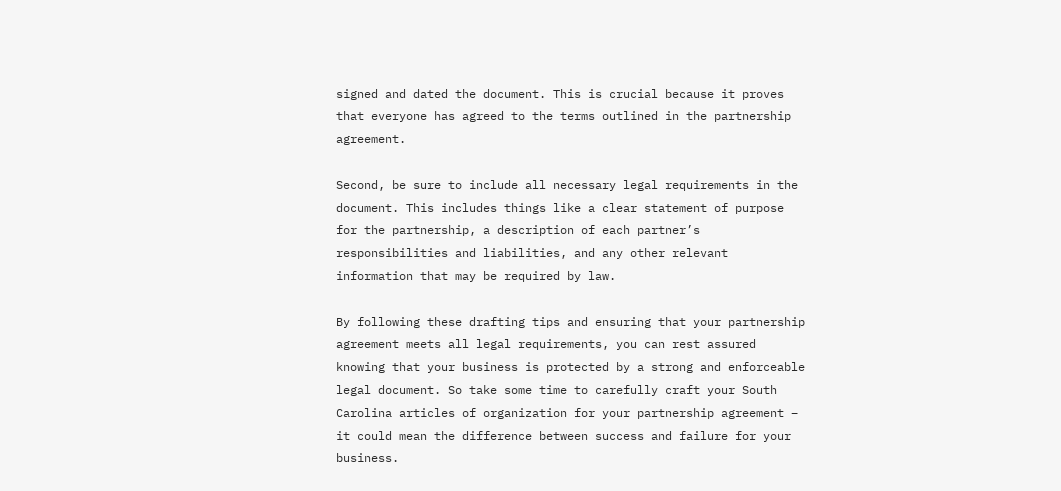signed and dated the document. This is crucial because it proves that everyone has agreed to the terms outlined in the partnership agreement.

Second, be sure to include all necessary legal requirements in the document. This includes things like a clear statement of purpose for the partnership, a description of each partner’s responsibilities and liabilities, and any other relevant information that may be required by law.

By following these drafting tips and ensuring that your partnership agreement meets all legal requirements, you can rest assured knowing that your business is protected by a strong and enforceable legal document. So take some time to carefully craft your South Carolina articles of organization for your partnership agreement – it could mean the difference between success and failure for your business.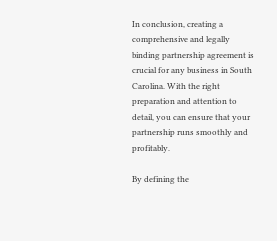In conclusion, creating a comprehensive and legally binding partnership agreement is crucial for any business in South Carolina. With the right preparation and attention to detail, you can ensure that your partnership runs smoothly and profitably.

By defining the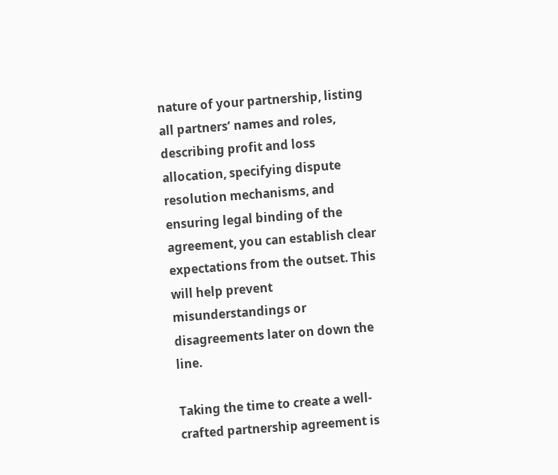nature of your partnership, listing all partners’ names and roles, describing profit and loss allocation, specifying dispute resolution mechanisms, and ensuring legal binding of the agreement, you can establish clear expectations from the outset. This will help prevent misunderstandings or disagreements later on down the line.

Taking the time to create a well-crafted partnership agreement is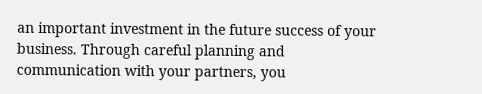an important investment in the future success of your business. Through careful planning and communication with your partners, you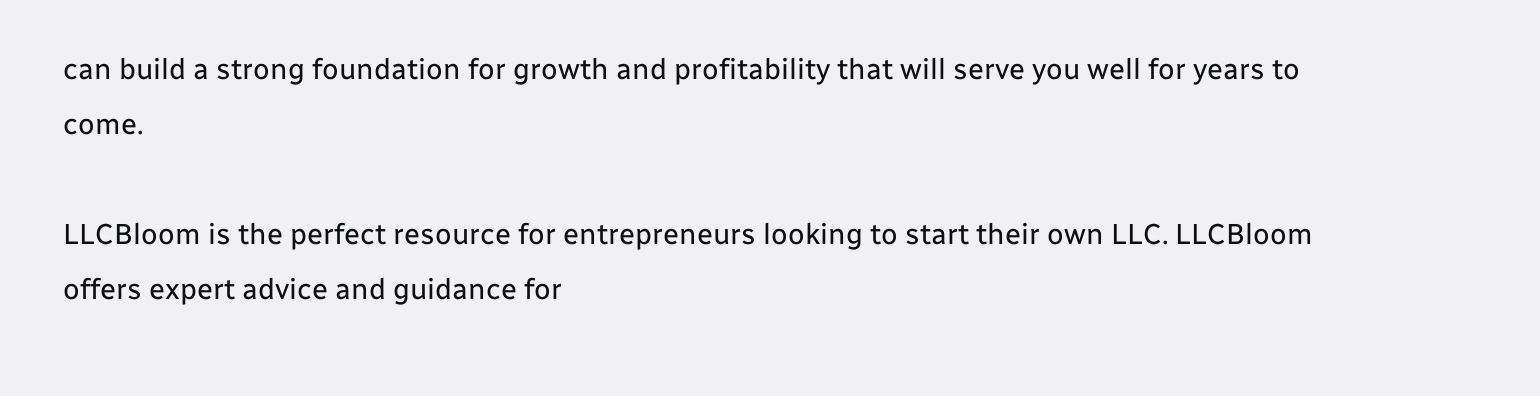can build a strong foundation for growth and profitability that will serve you well for years to come.

LLCBloom is the perfect resource for entrepreneurs looking to start their own LLC. LLCBloom offers expert advice and guidance for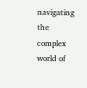navigating the complex world of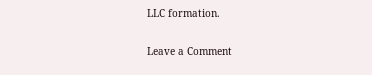LLC formation.

Leave a Comment